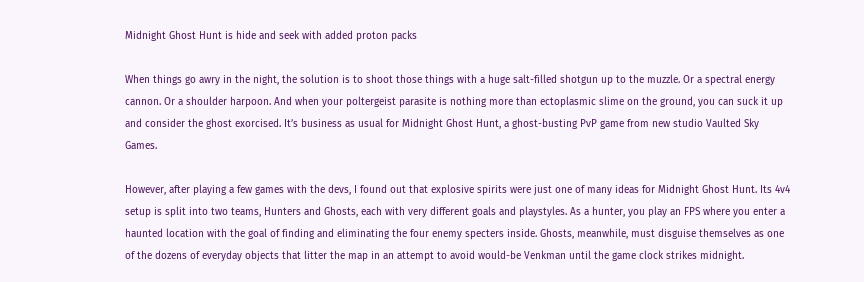Midnight Ghost Hunt is hide and seek with added proton packs

When things go awry in the night, the solution is to shoot those things with a huge salt-filled shotgun up to the muzzle. Or a spectral energy cannon. Or a shoulder harpoon. And when your poltergeist parasite is nothing more than ectoplasmic slime on the ground, you can suck it up and consider the ghost exorcised. It’s business as usual for Midnight Ghost Hunt, a ghost-busting PvP game from new studio Vaulted Sky Games.

However, after playing a few games with the devs, I found out that explosive spirits were just one of many ideas for Midnight Ghost Hunt. Its 4v4 setup is split into two teams, Hunters and Ghosts, each with very different goals and playstyles. As a hunter, you play an FPS where you enter a haunted location with the goal of finding and eliminating the four enemy specters inside. Ghosts, meanwhile, must disguise themselves as one of the dozens of everyday objects that litter the map in an attempt to avoid would-be Venkman until the game clock strikes midnight.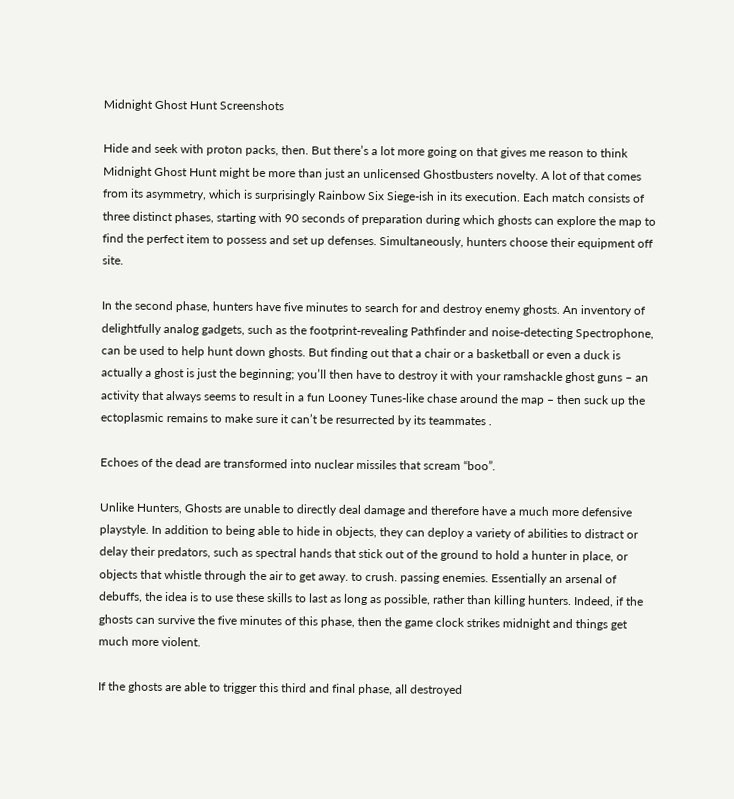Midnight Ghost Hunt Screenshots

Hide and seek with proton packs, then. But there’s a lot more going on that gives me reason to think Midnight Ghost Hunt might be more than just an unlicensed Ghostbusters novelty. A lot of that comes from its asymmetry, which is surprisingly Rainbow Six Siege-ish in its execution. Each match consists of three distinct phases, starting with 90 seconds of preparation during which ghosts can explore the map to find the perfect item to possess and set up defenses. Simultaneously, hunters choose their equipment off site.

In the second phase, hunters have five minutes to search for and destroy enemy ghosts. An inventory of delightfully analog gadgets, such as the footprint-revealing Pathfinder and noise-detecting Spectrophone, can be used to help hunt down ghosts. But finding out that a chair or a basketball or even a duck is actually a ghost is just the beginning; you’ll then have to destroy it with your ramshackle ghost guns – an activity that always seems to result in a fun Looney Tunes-like chase around the map – then suck up the ectoplasmic remains to make sure it can’t be resurrected by its teammates .

Echoes of the dead are transformed into nuclear missiles that scream “boo”.

Unlike Hunters, Ghosts are unable to directly deal damage and therefore have a much more defensive playstyle. In addition to being able to hide in objects, they can deploy a variety of abilities to distract or delay their predators, such as spectral hands that stick out of the ground to hold a hunter in place, or objects that whistle through the air to get away. to crush. passing enemies. Essentially an arsenal of debuffs, the idea is to use these skills to last as long as possible, rather than killing hunters. Indeed, if the ghosts can survive the five minutes of this phase, then the game clock strikes midnight and things get much more violent.

If the ghosts are able to trigger this third and final phase, all destroyed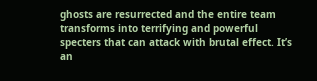ghosts are resurrected and the entire team transforms into terrifying and powerful specters that can attack with brutal effect. It’s an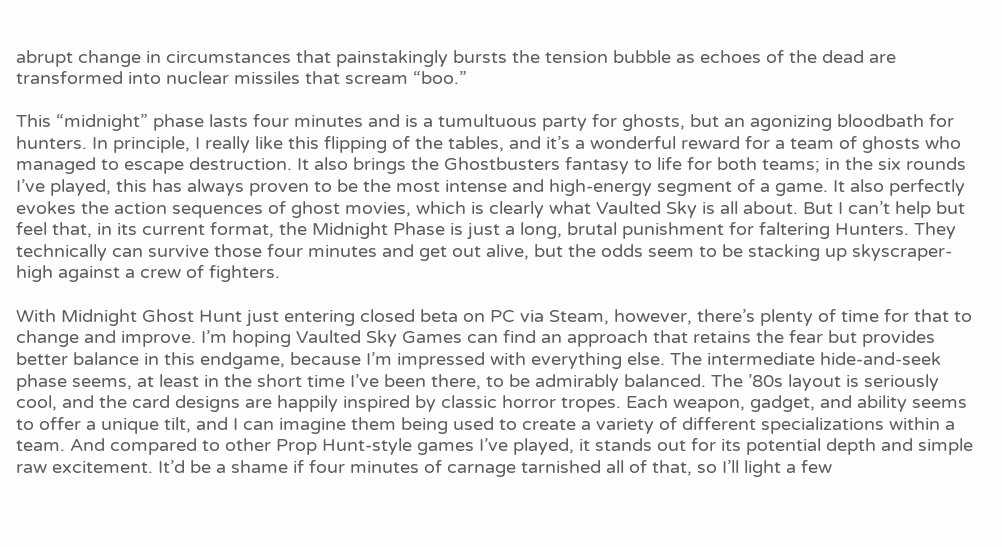abrupt change in circumstances that painstakingly bursts the tension bubble as echoes of the dead are transformed into nuclear missiles that scream “boo.”

This “midnight” phase lasts four minutes and is a tumultuous party for ghosts, but an agonizing bloodbath for hunters. In principle, I really like this flipping of the tables, and it’s a wonderful reward for a team of ghosts who managed to escape destruction. It also brings the Ghostbusters fantasy to life for both teams; in the six rounds I’ve played, this has always proven to be the most intense and high-energy segment of a game. It also perfectly evokes the action sequences of ghost movies, which is clearly what Vaulted Sky is all about. But I can’t help but feel that, in its current format, the Midnight Phase is just a long, brutal punishment for faltering Hunters. They technically can survive those four minutes and get out alive, but the odds seem to be stacking up skyscraper-high against a crew of fighters.

With Midnight Ghost Hunt just entering closed beta on PC via Steam, however, there’s plenty of time for that to change and improve. I’m hoping Vaulted Sky Games can find an approach that retains the fear but provides better balance in this endgame, because I’m impressed with everything else. The intermediate hide-and-seek phase seems, at least in the short time I’ve been there, to be admirably balanced. The ’80s layout is seriously cool, and the card designs are happily inspired by classic horror tropes. Each weapon, gadget, and ability seems to offer a unique tilt, and I can imagine them being used to create a variety of different specializations within a team. And compared to other Prop Hunt-style games I’ve played, it stands out for its potential depth and simple raw excitement. It’d be a shame if four minutes of carnage tarnished all of that, so I’ll light a few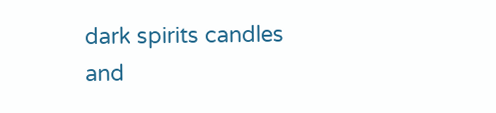dark spirits candles and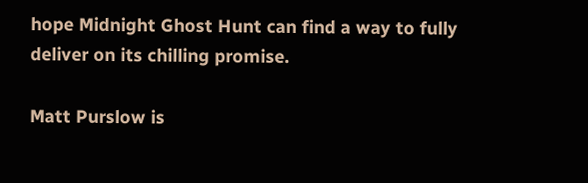hope Midnight Ghost Hunt can find a way to fully deliver on its chilling promise.

Matt Purslow is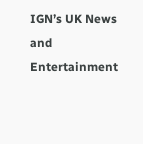IGN’s UK News and Entertainment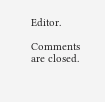Editor.

Comments are closed.